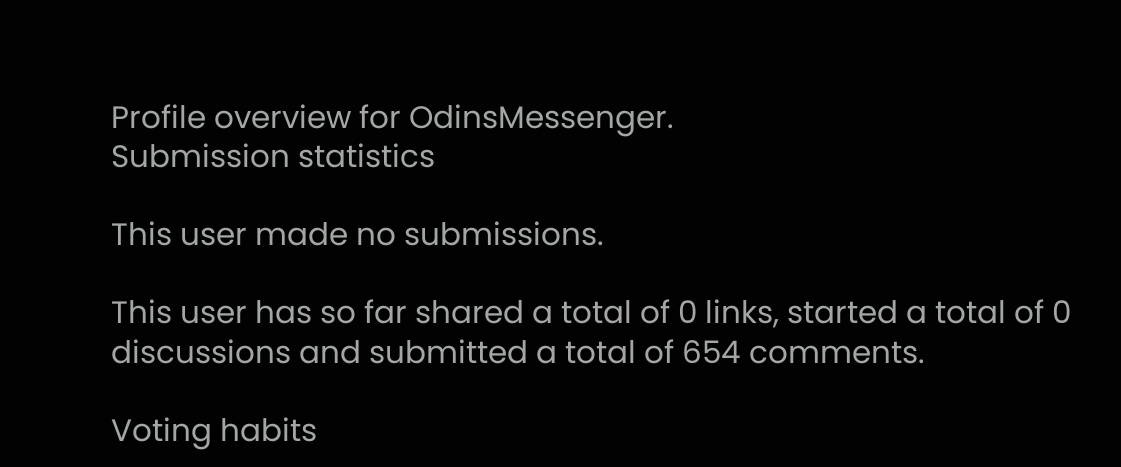Profile overview for OdinsMessenger.
Submission statistics

This user made no submissions.

This user has so far shared a total of 0 links, started a total of 0 discussions and submitted a total of 654 comments.

Voting habits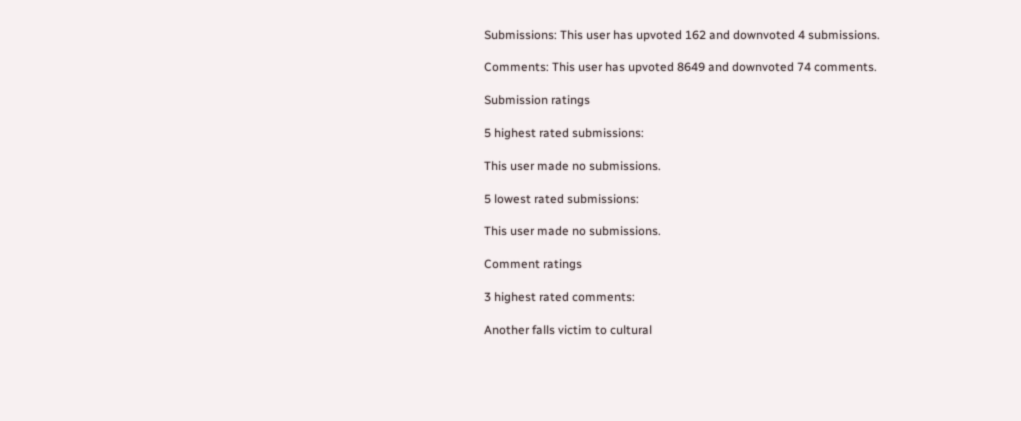Submissions: This user has upvoted 162 and downvoted 4 submissions.

Comments: This user has upvoted 8649 and downvoted 74 comments.

Submission ratings

5 highest rated submissions:

This user made no submissions.

5 lowest rated submissions:

This user made no submissions.

Comment ratings

3 highest rated comments:

Another falls victim to cultural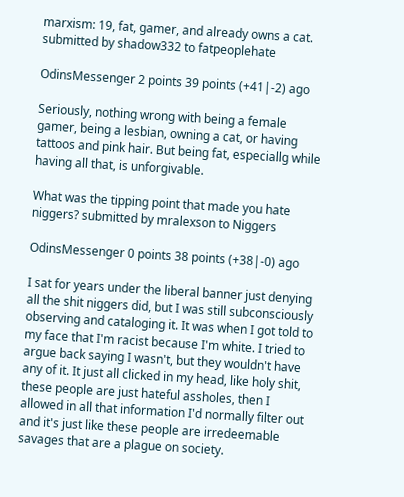marxism: 19, fat, gamer, and already owns a cat. submitted by shadow332 to fatpeoplehate

OdinsMessenger 2 points 39 points (+41|-2) ago

Seriously, nothing wrong with being a female gamer, being a lesbian, owning a cat, or having tattoos and pink hair. But being fat, especiallg while having all that, is unforgivable.

What was the tipping point that made you hate niggers? submitted by mralexson to Niggers

OdinsMessenger 0 points 38 points (+38|-0) ago

I sat for years under the liberal banner just denying all the shit niggers did, but I was still subconsciously observing and cataloging it. It was when I got told to my face that I'm racist because I'm white. I tried to argue back saying I wasn't, but they wouldn't have any of it. It just all clicked in my head, like holy shit, these people are just hateful assholes, then I allowed in all that information I'd normally filter out and it's just like these people are irredeemable savages that are a plague on society.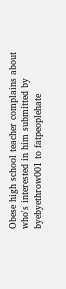Obese high school teacher complains about who's interested in him submitted by byebyethrow001 to fatpeoplehate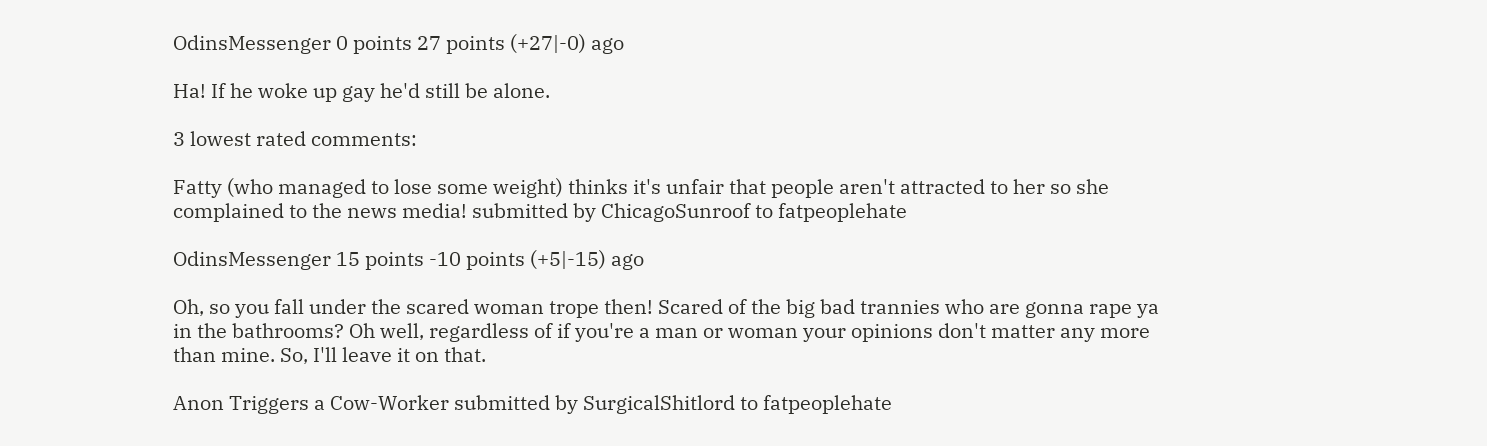OdinsMessenger 0 points 27 points (+27|-0) ago

Ha! If he woke up gay he'd still be alone.

3 lowest rated comments:

Fatty (who managed to lose some weight) thinks it's unfair that people aren't attracted to her so she complained to the news media! submitted by ChicagoSunroof to fatpeoplehate

OdinsMessenger 15 points -10 points (+5|-15) ago

Oh, so you fall under the scared woman trope then! Scared of the big bad trannies who are gonna rape ya in the bathrooms? Oh well, regardless of if you're a man or woman your opinions don't matter any more than mine. So, I'll leave it on that.

Anon Triggers a Cow-Worker submitted by SurgicalShitlord to fatpeoplehate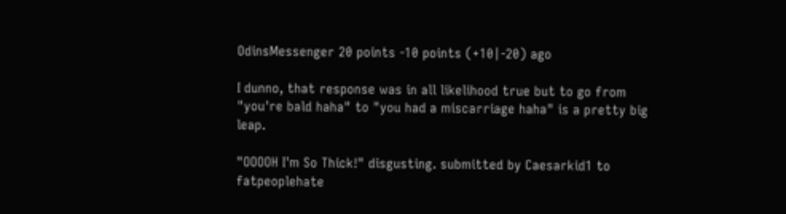OdinsMessenger 20 points -10 points (+10|-20) ago

I dunno, that response was in all likelihood true but to go from "you're bald haha" to "you had a miscarriage haha" is a pretty big leap.

"OOOOH I'm So Thick!" disgusting. submitted by Caesarkid1 to fatpeoplehate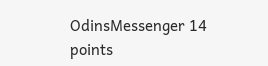OdinsMessenger 14 points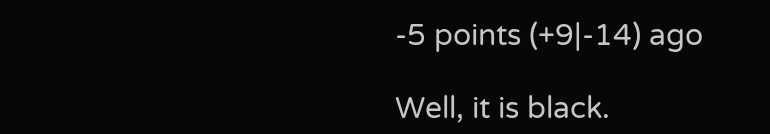-5 points (+9|-14) ago

Well, it is black.